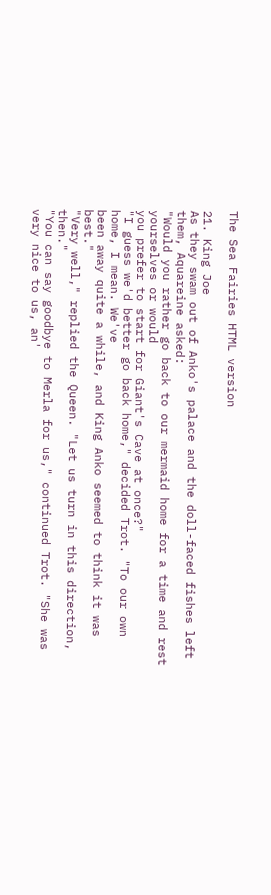The Sea Fairies HTML version

21. King Joe
As they swam out of Anko's palace and the doll-faced fishes left them, Aquareine asked:
"Would you rather go back to our mermaid home for a time and rest yourselves or would
you prefer to start for Giant's Cave at once?"
"I guess we'd better go back home," decided Trot. "To our own home, I mean. We've
been away quite a while, and King Anko seemed to think it was best."
"Very well," replied the Queen. "Let us turn in this direction, then."
"You can say goodbye to Merla for us," continued Trot. "She was very nice to us, an'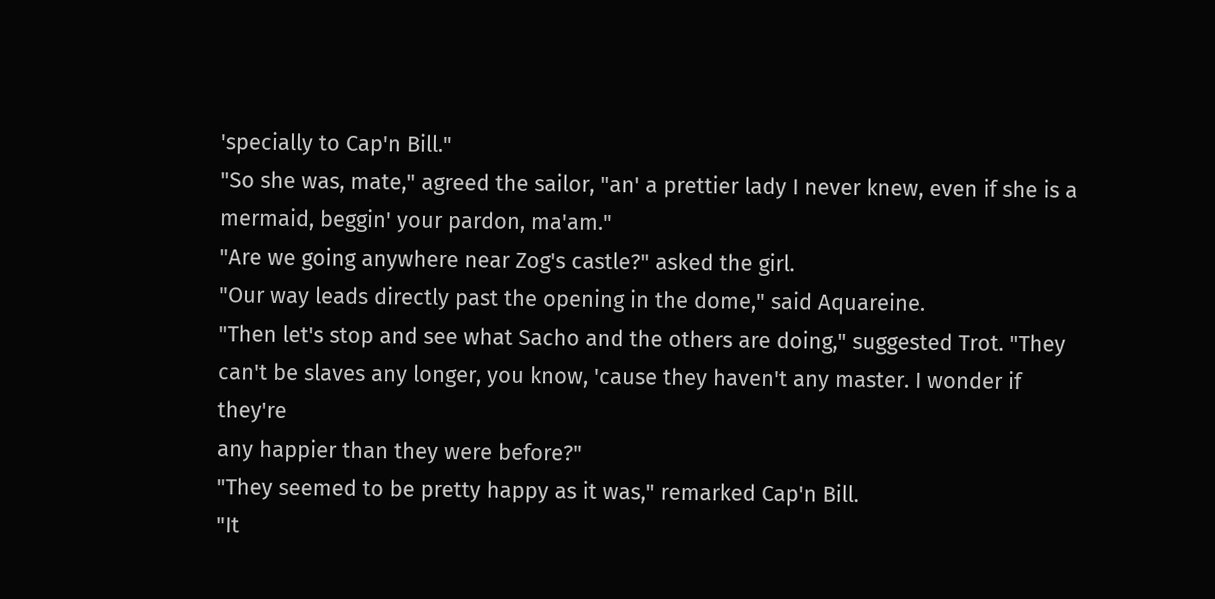'specially to Cap'n Bill."
"So she was, mate," agreed the sailor, "an' a prettier lady I never knew, even if she is a
mermaid, beggin' your pardon, ma'am."
"Are we going anywhere near Zog's castle?" asked the girl.
"Our way leads directly past the opening in the dome," said Aquareine.
"Then let's stop and see what Sacho and the others are doing," suggested Trot. "They
can't be slaves any longer, you know, 'cause they haven't any master. I wonder if they're
any happier than they were before?"
"They seemed to be pretty happy as it was," remarked Cap'n Bill.
"It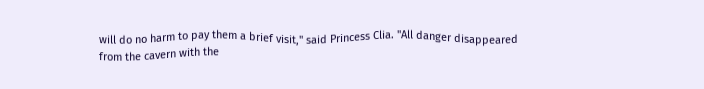will do no harm to pay them a brief visit," said Princess Clia. "All danger disappeared
from the cavern with the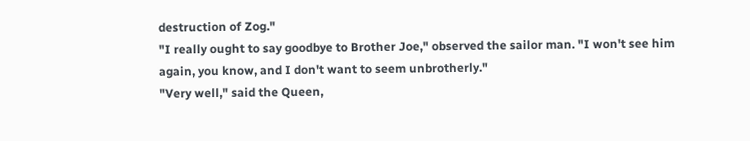destruction of Zog."
"I really ought to say goodbye to Brother Joe," observed the sailor man. "I won't see him
again, you know, and I don't want to seem unbrotherly."
"Very well," said the Queen,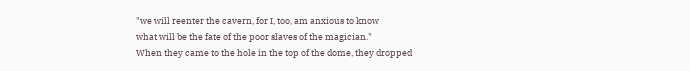"we will reenter the cavern, for I, too, am anxious to know
what will be the fate of the poor slaves of the magician."
When they came to the hole in the top of the dome, they dropped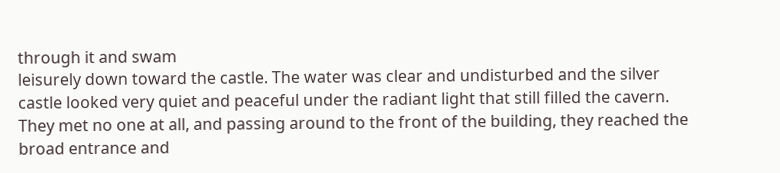through it and swam
leisurely down toward the castle. The water was clear and undisturbed and the silver
castle looked very quiet and peaceful under the radiant light that still filled the cavern.
They met no one at all, and passing around to the front of the building, they reached the
broad entrance and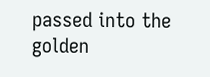passed into the golden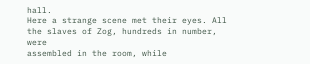hall.
Here a strange scene met their eyes. All the slaves of Zog, hundreds in number, were
assembled in the room, while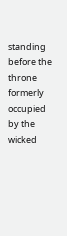standing before the throne formerly occupied by the wicked